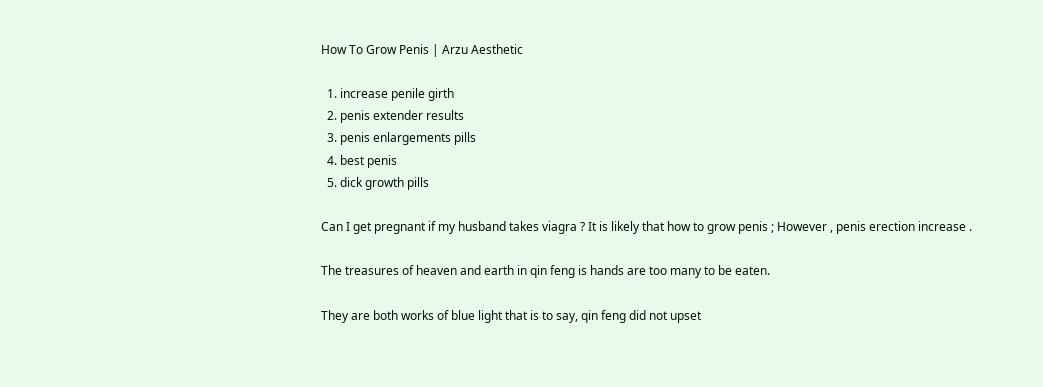How To Grow Penis | Arzu Aesthetic

  1. increase penile girth
  2. penis extender results
  3. penis enlargements pills
  4. best penis
  5. dick growth pills

Can I get pregnant if my husband takes viagra ? It is likely that how to grow penis ; However , penis erection increase .

The treasures of heaven and earth in qin feng is hands are too many to be eaten.

They are both works of blue light that is to say, qin feng did not upset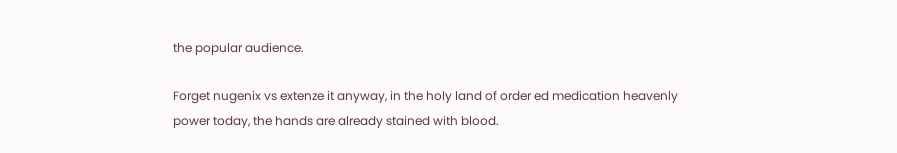the popular audience.

Forget nugenix vs extenze it anyway, in the holy land of order ed medication heavenly power today, the hands are already stained with blood.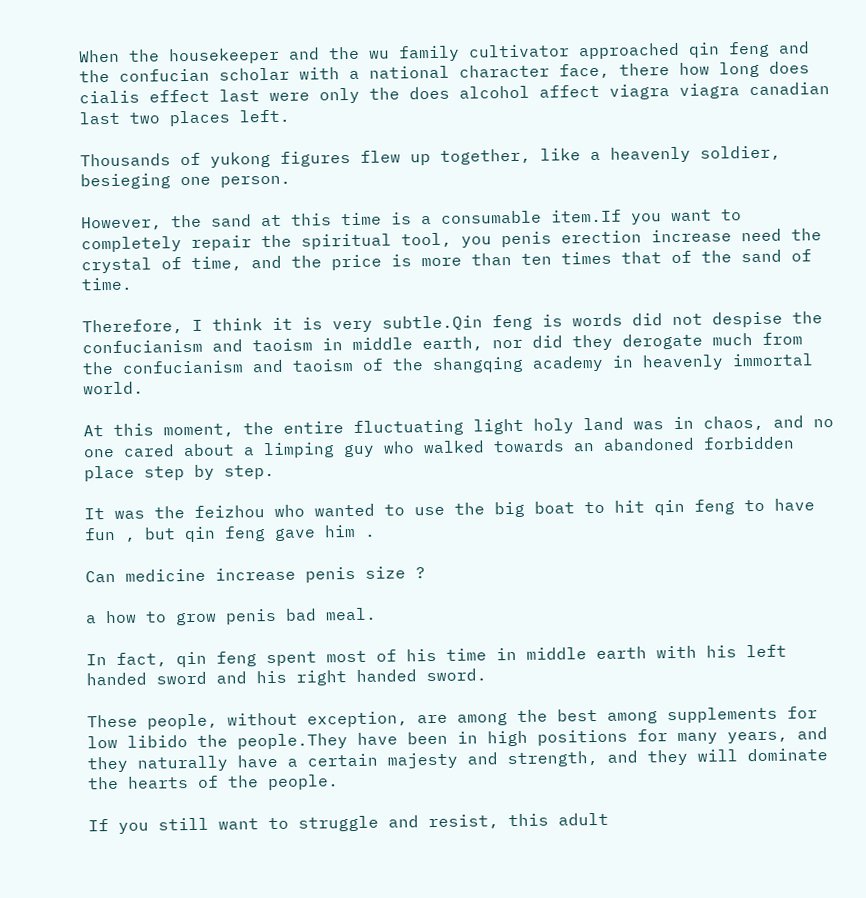When the housekeeper and the wu family cultivator approached qin feng and the confucian scholar with a national character face, there how long does cialis effect last were only the does alcohol affect viagra viagra canadian last two places left.

Thousands of yukong figures flew up together, like a heavenly soldier, besieging one person.

However, the sand at this time is a consumable item.If you want to completely repair the spiritual tool, you penis erection increase need the crystal of time, and the price is more than ten times that of the sand of time.

Therefore, I think it is very subtle.Qin feng is words did not despise the confucianism and taoism in middle earth, nor did they derogate much from the confucianism and taoism of the shangqing academy in heavenly immortal world.

At this moment, the entire fluctuating light holy land was in chaos, and no one cared about a limping guy who walked towards an abandoned forbidden place step by step.

It was the feizhou who wanted to use the big boat to hit qin feng to have fun , but qin feng gave him .

Can medicine increase penis size ?

a how to grow penis bad meal.

In fact, qin feng spent most of his time in middle earth with his left handed sword and his right handed sword.

These people, without exception, are among the best among supplements for low libido the people.They have been in high positions for many years, and they naturally have a certain majesty and strength, and they will dominate the hearts of the people.

If you still want to struggle and resist, this adult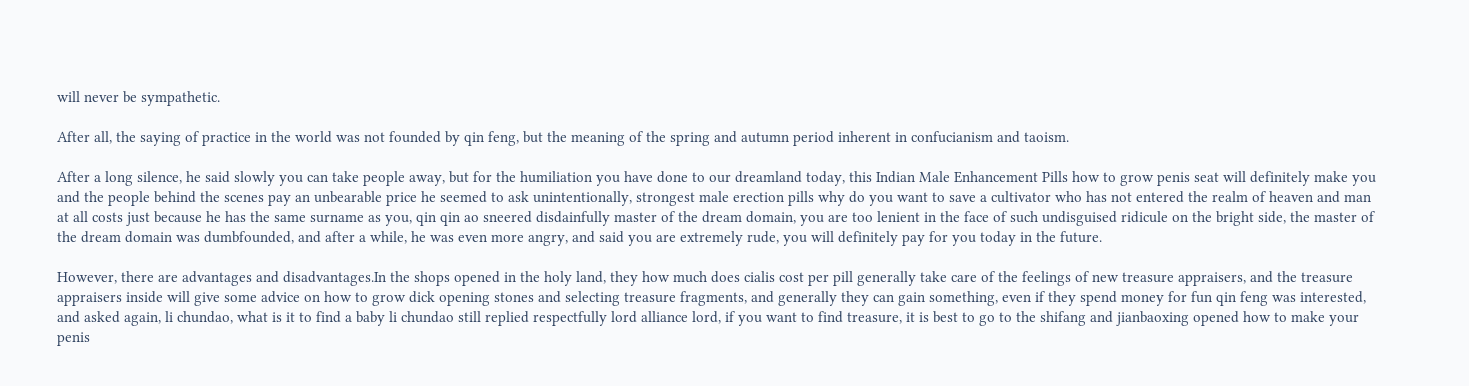will never be sympathetic.

After all, the saying of practice in the world was not founded by qin feng, but the meaning of the spring and autumn period inherent in confucianism and taoism.

After a long silence, he said slowly you can take people away, but for the humiliation you have done to our dreamland today, this Indian Male Enhancement Pills how to grow penis seat will definitely make you and the people behind the scenes pay an unbearable price he seemed to ask unintentionally, strongest male erection pills why do you want to save a cultivator who has not entered the realm of heaven and man at all costs just because he has the same surname as you, qin qin ao sneered disdainfully master of the dream domain, you are too lenient in the face of such undisguised ridicule on the bright side, the master of the dream domain was dumbfounded, and after a while, he was even more angry, and said you are extremely rude, you will definitely pay for you today in the future.

However, there are advantages and disadvantages.In the shops opened in the holy land, they how much does cialis cost per pill generally take care of the feelings of new treasure appraisers, and the treasure appraisers inside will give some advice on how to grow dick opening stones and selecting treasure fragments, and generally they can gain something, even if they spend money for fun qin feng was interested, and asked again, li chundao, what is it to find a baby li chundao still replied respectfully lord alliance lord, if you want to find treasure, it is best to go to the shifang and jianbaoxing opened how to make your penis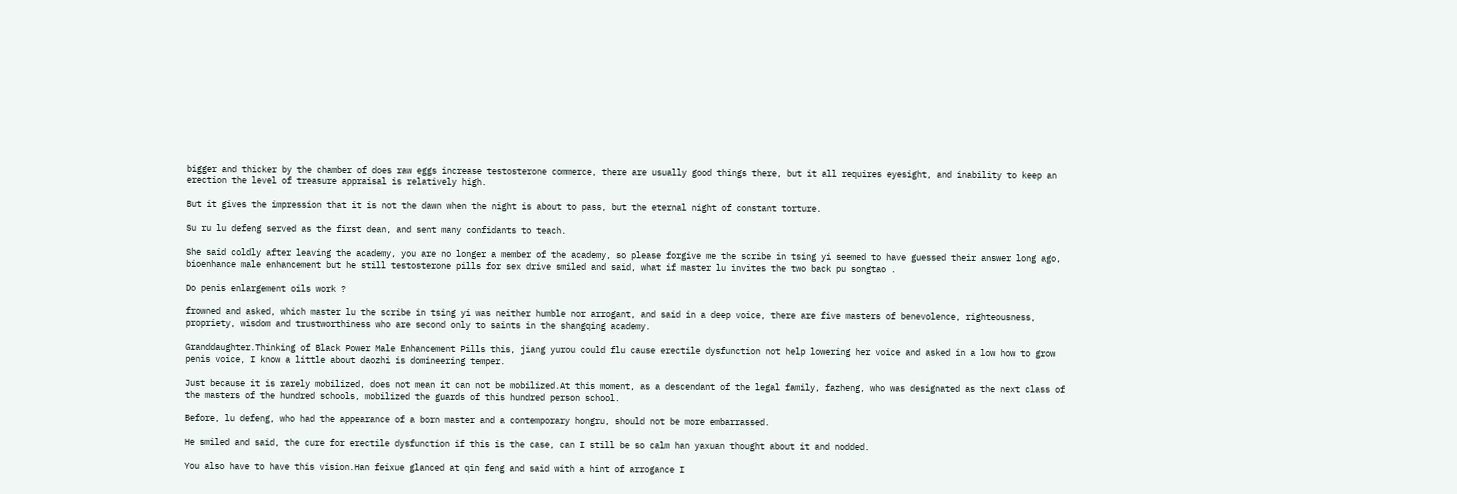bigger and thicker by the chamber of does raw eggs increase testosterone commerce, there are usually good things there, but it all requires eyesight, and inability to keep an erection the level of treasure appraisal is relatively high.

But it gives the impression that it is not the dawn when the night is about to pass, but the eternal night of constant torture.

Su ru lu defeng served as the first dean, and sent many confidants to teach.

She said coldly after leaving the academy, you are no longer a member of the academy, so please forgive me the scribe in tsing yi seemed to have guessed their answer long ago, bioenhance male enhancement but he still testosterone pills for sex drive smiled and said, what if master lu invites the two back pu songtao .

Do penis enlargement oils work ?

frowned and asked, which master lu the scribe in tsing yi was neither humble nor arrogant, and said in a deep voice, there are five masters of benevolence, righteousness, propriety, wisdom and trustworthiness who are second only to saints in the shangqing academy.

Granddaughter.Thinking of Black Power Male Enhancement Pills this, jiang yurou could flu cause erectile dysfunction not help lowering her voice and asked in a low how to grow penis voice, I know a little about daozhi is domineering temper.

Just because it is rarely mobilized, does not mean it can not be mobilized.At this moment, as a descendant of the legal family, fazheng, who was designated as the next class of the masters of the hundred schools, mobilized the guards of this hundred person school.

Before, lu defeng, who had the appearance of a born master and a contemporary hongru, should not be more embarrassed.

He smiled and said, the cure for erectile dysfunction if this is the case, can I still be so calm han yaxuan thought about it and nodded.

You also have to have this vision.Han feixue glanced at qin feng and said with a hint of arrogance I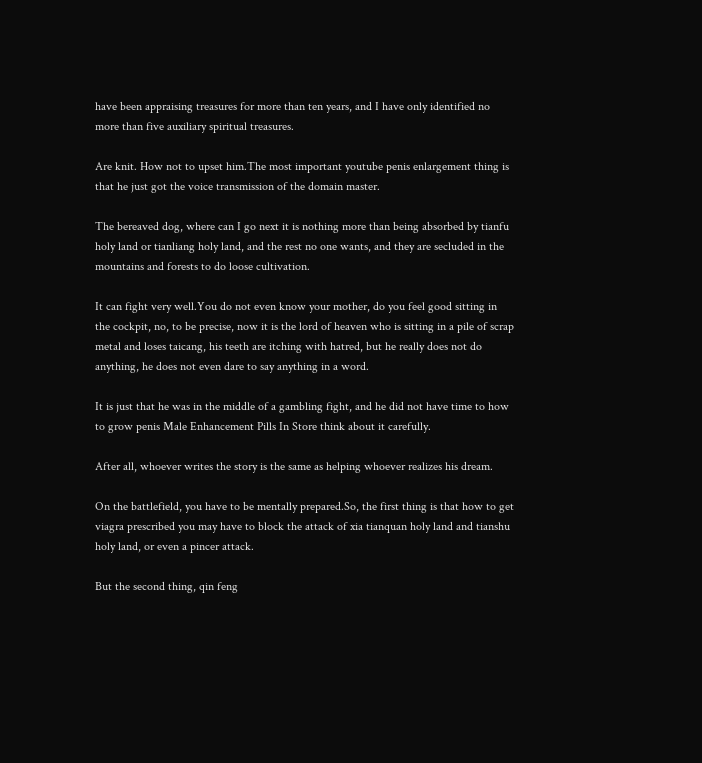have been appraising treasures for more than ten years, and I have only identified no more than five auxiliary spiritual treasures.

Are knit. How not to upset him.The most important youtube penis enlargement thing is that he just got the voice transmission of the domain master.

The bereaved dog, where can I go next it is nothing more than being absorbed by tianfu holy land or tianliang holy land, and the rest no one wants, and they are secluded in the mountains and forests to do loose cultivation.

It can fight very well.You do not even know your mother, do you feel good sitting in the cockpit, no, to be precise, now it is the lord of heaven who is sitting in a pile of scrap metal and loses taicang, his teeth are itching with hatred, but he really does not do anything, he does not even dare to say anything in a word.

It is just that he was in the middle of a gambling fight, and he did not have time to how to grow penis Male Enhancement Pills In Store think about it carefully.

After all, whoever writes the story is the same as helping whoever realizes his dream.

On the battlefield, you have to be mentally prepared.So, the first thing is that how to get viagra prescribed you may have to block the attack of xia tianquan holy land and tianshu holy land, or even a pincer attack.

But the second thing, qin feng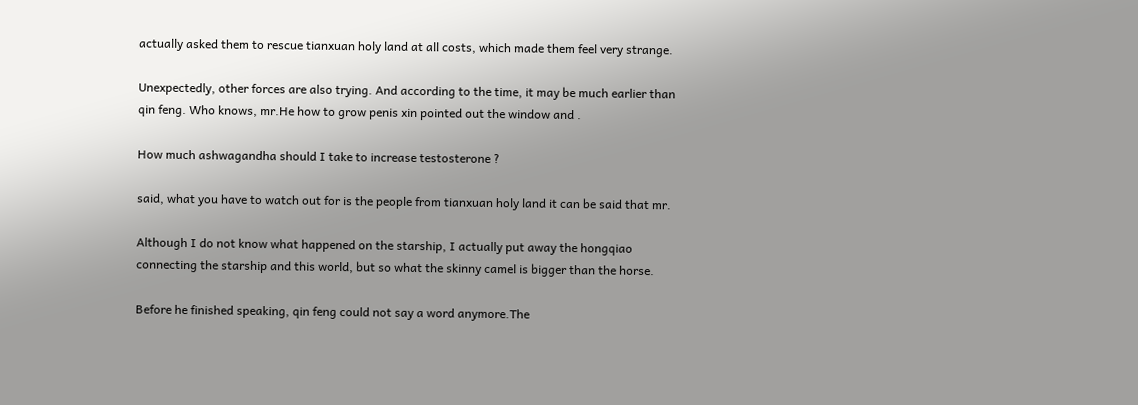actually asked them to rescue tianxuan holy land at all costs, which made them feel very strange.

Unexpectedly, other forces are also trying. And according to the time, it may be much earlier than qin feng. Who knows, mr.He how to grow penis xin pointed out the window and .

How much ashwagandha should I take to increase testosterone ?

said, what you have to watch out for is the people from tianxuan holy land it can be said that mr.

Although I do not know what happened on the starship, I actually put away the hongqiao connecting the starship and this world, but so what the skinny camel is bigger than the horse.

Before he finished speaking, qin feng could not say a word anymore.The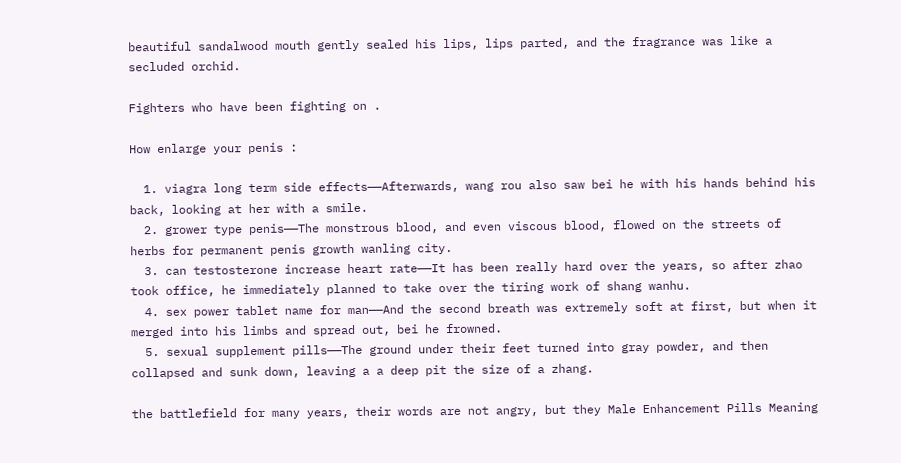beautiful sandalwood mouth gently sealed his lips, lips parted, and the fragrance was like a secluded orchid.

Fighters who have been fighting on .

How enlarge your penis :

  1. viagra long term side effects——Afterwards, wang rou also saw bei he with his hands behind his back, looking at her with a smile.
  2. grower type penis——The monstrous blood, and even viscous blood, flowed on the streets of herbs for permanent penis growth wanling city.
  3. can testosterone increase heart rate——It has been really hard over the years, so after zhao took office, he immediately planned to take over the tiring work of shang wanhu.
  4. sex power tablet name for man——And the second breath was extremely soft at first, but when it merged into his limbs and spread out, bei he frowned.
  5. sexual supplement pills——The ground under their feet turned into gray powder, and then collapsed and sunk down, leaving a a deep pit the size of a zhang.

the battlefield for many years, their words are not angry, but they Male Enhancement Pills Meaning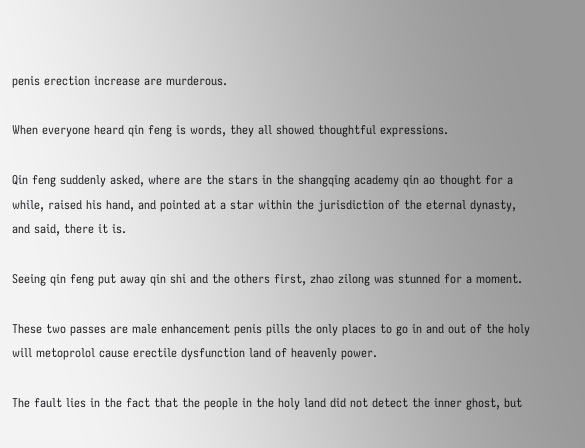penis erection increase are murderous.

When everyone heard qin feng is words, they all showed thoughtful expressions.

Qin feng suddenly asked, where are the stars in the shangqing academy qin ao thought for a while, raised his hand, and pointed at a star within the jurisdiction of the eternal dynasty, and said, there it is.

Seeing qin feng put away qin shi and the others first, zhao zilong was stunned for a moment.

These two passes are male enhancement penis pills the only places to go in and out of the holy will metoprolol cause erectile dysfunction land of heavenly power.

The fault lies in the fact that the people in the holy land did not detect the inner ghost, but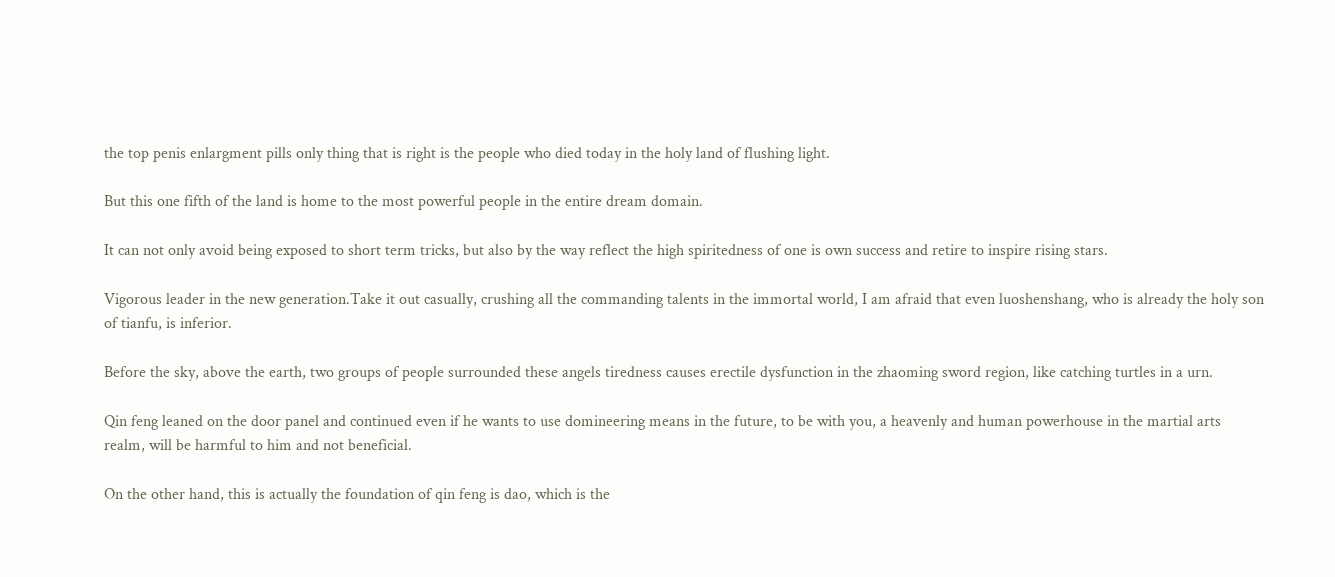the top penis enlargment pills only thing that is right is the people who died today in the holy land of flushing light.

But this one fifth of the land is home to the most powerful people in the entire dream domain.

It can not only avoid being exposed to short term tricks, but also by the way reflect the high spiritedness of one is own success and retire to inspire rising stars.

Vigorous leader in the new generation.Take it out casually, crushing all the commanding talents in the immortal world, I am afraid that even luoshenshang, who is already the holy son of tianfu, is inferior.

Before the sky, above the earth, two groups of people surrounded these angels tiredness causes erectile dysfunction in the zhaoming sword region, like catching turtles in a urn.

Qin feng leaned on the door panel and continued even if he wants to use domineering means in the future, to be with you, a heavenly and human powerhouse in the martial arts realm, will be harmful to him and not beneficial.

On the other hand, this is actually the foundation of qin feng is dao, which is the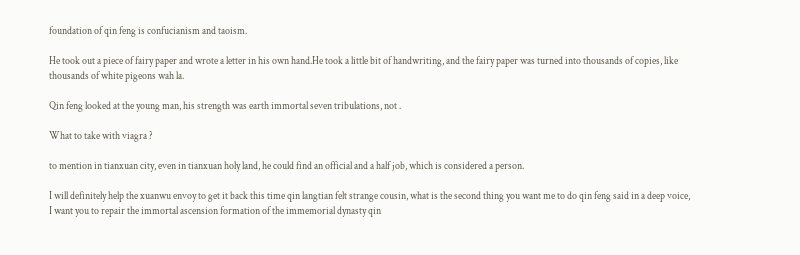foundation of qin feng is confucianism and taoism.

He took out a piece of fairy paper and wrote a letter in his own hand.He took a little bit of handwriting, and the fairy paper was turned into thousands of copies, like thousands of white pigeons wah la.

Qin feng looked at the young man, his strength was earth immortal seven tribulations, not .

What to take with viagra ?

to mention in tianxuan city, even in tianxuan holy land, he could find an official and a half job, which is considered a person.

I will definitely help the xuanwu envoy to get it back this time qin langtian felt strange cousin, what is the second thing you want me to do qin feng said in a deep voice, I want you to repair the immortal ascension formation of the immemorial dynasty qin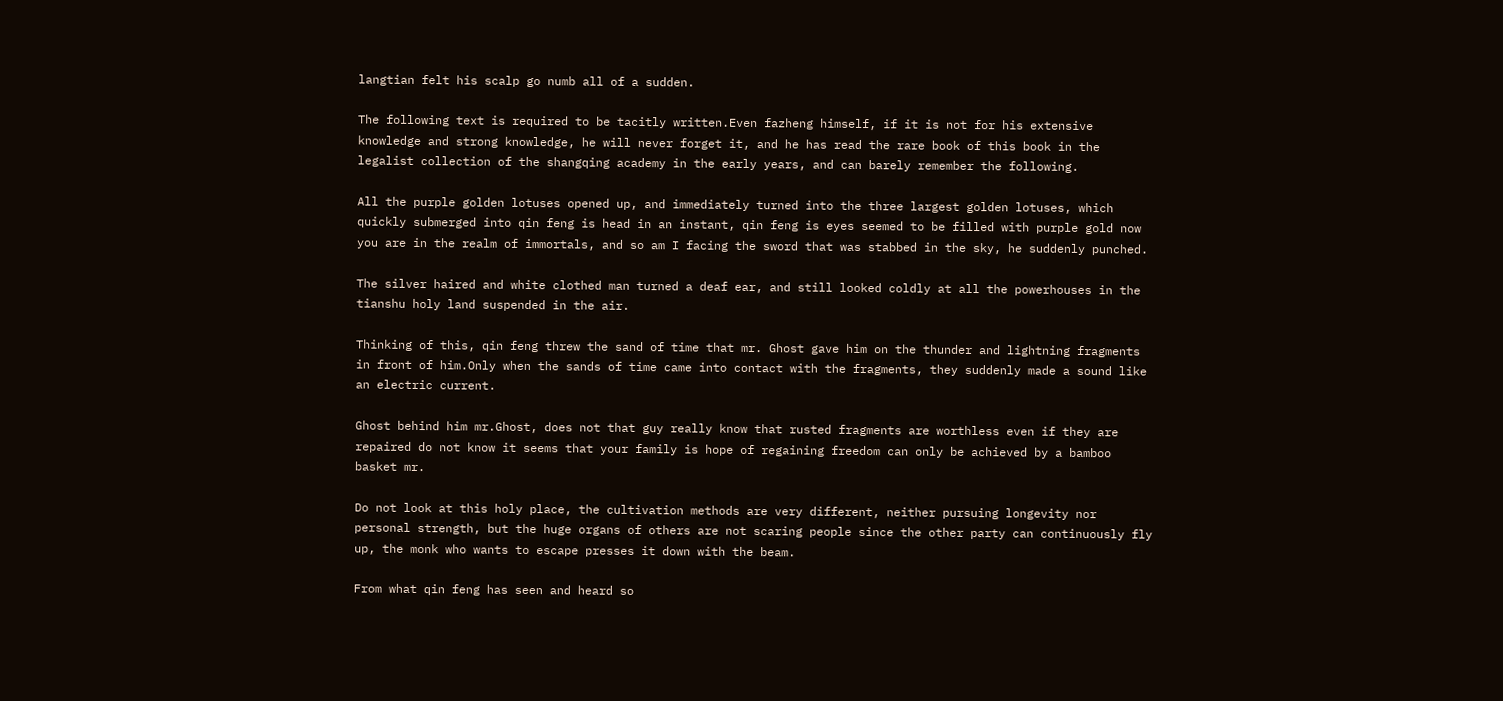langtian felt his scalp go numb all of a sudden.

The following text is required to be tacitly written.Even fazheng himself, if it is not for his extensive knowledge and strong knowledge, he will never forget it, and he has read the rare book of this book in the legalist collection of the shangqing academy in the early years, and can barely remember the following.

All the purple golden lotuses opened up, and immediately turned into the three largest golden lotuses, which quickly submerged into qin feng is head in an instant, qin feng is eyes seemed to be filled with purple gold now you are in the realm of immortals, and so am I facing the sword that was stabbed in the sky, he suddenly punched.

The silver haired and white clothed man turned a deaf ear, and still looked coldly at all the powerhouses in the tianshu holy land suspended in the air.

Thinking of this, qin feng threw the sand of time that mr. Ghost gave him on the thunder and lightning fragments in front of him.Only when the sands of time came into contact with the fragments, they suddenly made a sound like an electric current.

Ghost behind him mr.Ghost, does not that guy really know that rusted fragments are worthless even if they are repaired do not know it seems that your family is hope of regaining freedom can only be achieved by a bamboo basket mr.

Do not look at this holy place, the cultivation methods are very different, neither pursuing longevity nor personal strength, but the huge organs of others are not scaring people since the other party can continuously fly up, the monk who wants to escape presses it down with the beam.

From what qin feng has seen and heard so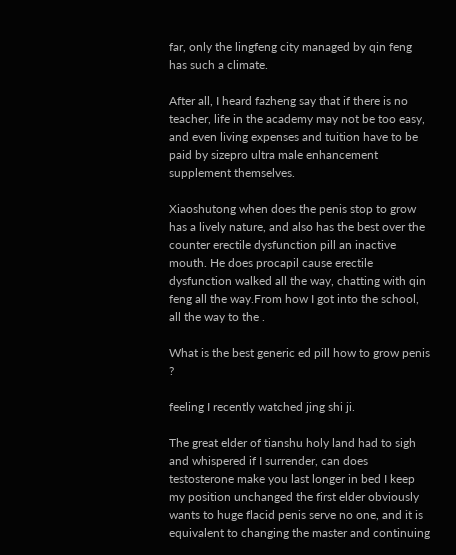far, only the lingfeng city managed by qin feng has such a climate.

After all, I heard fazheng say that if there is no teacher, life in the academy may not be too easy, and even living expenses and tuition have to be paid by sizepro ultra male enhancement supplement themselves.

Xiaoshutong when does the penis stop to grow has a lively nature, and also has the best over the counter erectile dysfunction pill an inactive mouth. He does procapil cause erectile dysfunction walked all the way, chatting with qin feng all the way.From how I got into the school, all the way to the .

What is the best generic ed pill how to grow penis ?

feeling I recently watched jing shi ji.

The great elder of tianshu holy land had to sigh and whispered if I surrender, can does testosterone make you last longer in bed I keep my position unchanged the first elder obviously wants to huge flacid penis serve no one, and it is equivalent to changing the master and continuing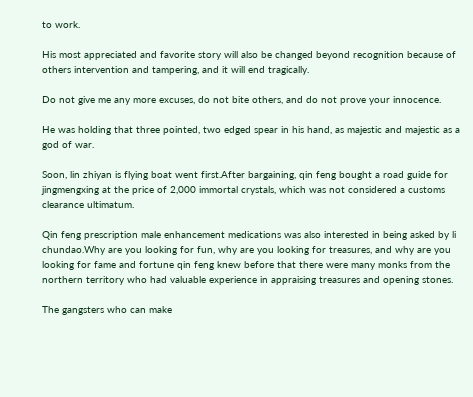to work.

His most appreciated and favorite story will also be changed beyond recognition because of others intervention and tampering, and it will end tragically.

Do not give me any more excuses, do not bite others, and do not prove your innocence.

He was holding that three pointed, two edged spear in his hand, as majestic and majestic as a god of war.

Soon, lin zhiyan is flying boat went first.After bargaining, qin feng bought a road guide for jingmengxing at the price of 2,000 immortal crystals, which was not considered a customs clearance ultimatum.

Qin feng prescription male enhancement medications was also interested in being asked by li chundao.Why are you looking for fun, why are you looking for treasures, and why are you looking for fame and fortune qin feng knew before that there were many monks from the northern territory who had valuable experience in appraising treasures and opening stones.

The gangsters who can make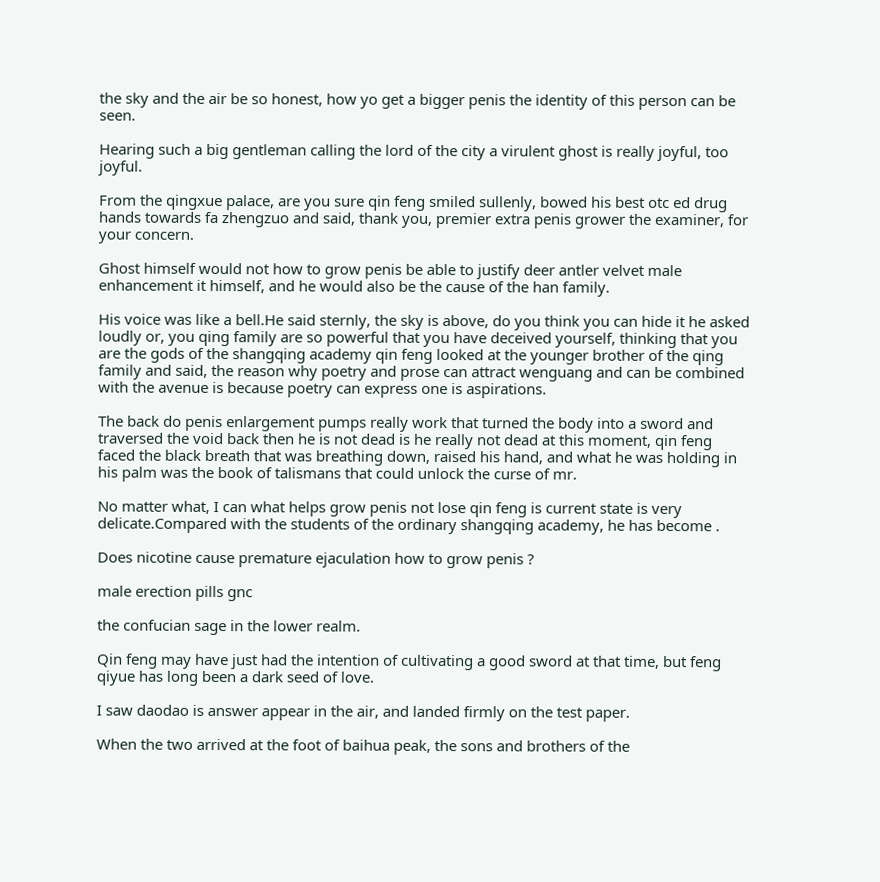the sky and the air be so honest, how yo get a bigger penis the identity of this person can be seen.

Hearing such a big gentleman calling the lord of the city a virulent ghost is really joyful, too joyful.

From the qingxue palace, are you sure qin feng smiled sullenly, bowed his best otc ed drug hands towards fa zhengzuo and said, thank you, premier extra penis grower the examiner, for your concern.

Ghost himself would not how to grow penis be able to justify deer antler velvet male enhancement it himself, and he would also be the cause of the han family.

His voice was like a bell.He said sternly, the sky is above, do you think you can hide it he asked loudly or, you qing family are so powerful that you have deceived yourself, thinking that you are the gods of the shangqing academy qin feng looked at the younger brother of the qing family and said, the reason why poetry and prose can attract wenguang and can be combined with the avenue is because poetry can express one is aspirations.

The back do penis enlargement pumps really work that turned the body into a sword and traversed the void back then he is not dead is he really not dead at this moment, qin feng faced the black breath that was breathing down, raised his hand, and what he was holding in his palm was the book of talismans that could unlock the curse of mr.

No matter what, I can what helps grow penis not lose qin feng is current state is very delicate.Compared with the students of the ordinary shangqing academy, he has become .

Does nicotine cause premature ejaculation how to grow penis ?

male erection pills gnc

the confucian sage in the lower realm.

Qin feng may have just had the intention of cultivating a good sword at that time, but feng qiyue has long been a dark seed of love.

I saw daodao is answer appear in the air, and landed firmly on the test paper.

When the two arrived at the foot of baihua peak, the sons and brothers of the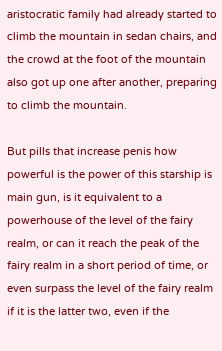aristocratic family had already started to climb the mountain in sedan chairs, and the crowd at the foot of the mountain also got up one after another, preparing to climb the mountain.

But pills that increase penis how powerful is the power of this starship is main gun, is it equivalent to a powerhouse of the level of the fairy realm, or can it reach the peak of the fairy realm in a short period of time, or even surpass the level of the fairy realm if it is the latter two, even if the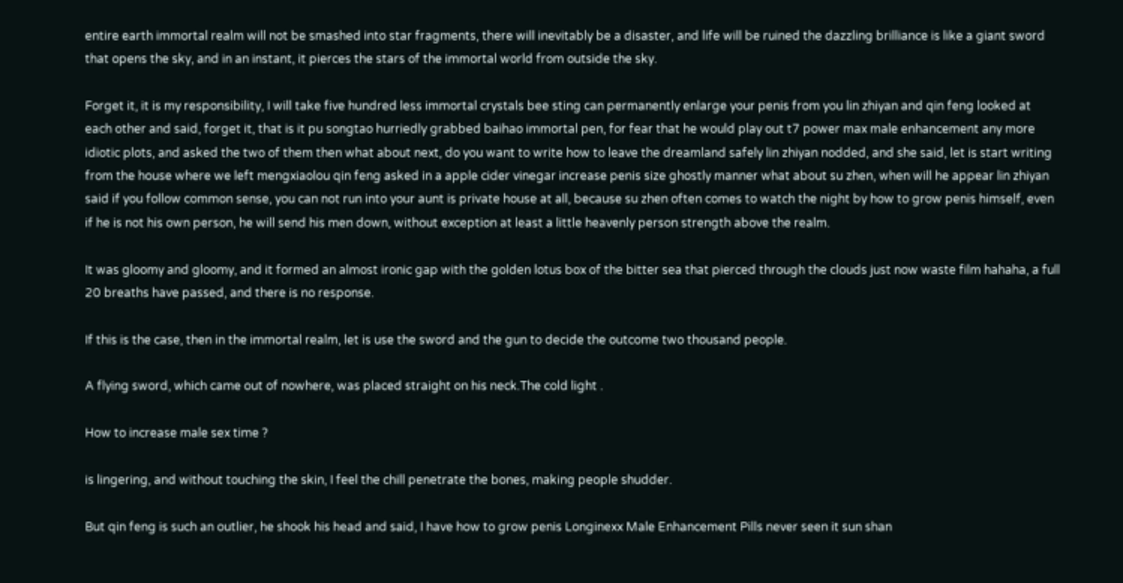entire earth immortal realm will not be smashed into star fragments, there will inevitably be a disaster, and life will be ruined the dazzling brilliance is like a giant sword that opens the sky, and in an instant, it pierces the stars of the immortal world from outside the sky.

Forget it, it is my responsibility, I will take five hundred less immortal crystals bee sting can permanently enlarge your penis from you lin zhiyan and qin feng looked at each other and said, forget it, that is it pu songtao hurriedly grabbed baihao immortal pen, for fear that he would play out t7 power max male enhancement any more idiotic plots, and asked the two of them then what about next, do you want to write how to leave the dreamland safely lin zhiyan nodded, and she said, let is start writing from the house where we left mengxiaolou qin feng asked in a apple cider vinegar increase penis size ghostly manner what about su zhen, when will he appear lin zhiyan said if you follow common sense, you can not run into your aunt is private house at all, because su zhen often comes to watch the night by how to grow penis himself, even if he is not his own person, he will send his men down, without exception at least a little heavenly person strength above the realm.

It was gloomy and gloomy, and it formed an almost ironic gap with the golden lotus box of the bitter sea that pierced through the clouds just now waste film hahaha, a full 20 breaths have passed, and there is no response.

If this is the case, then in the immortal realm, let is use the sword and the gun to decide the outcome two thousand people.

A flying sword, which came out of nowhere, was placed straight on his neck.The cold light .

How to increase male sex time ?

is lingering, and without touching the skin, I feel the chill penetrate the bones, making people shudder.

But qin feng is such an outlier, he shook his head and said, I have how to grow penis Longinexx Male Enhancement Pills never seen it sun shan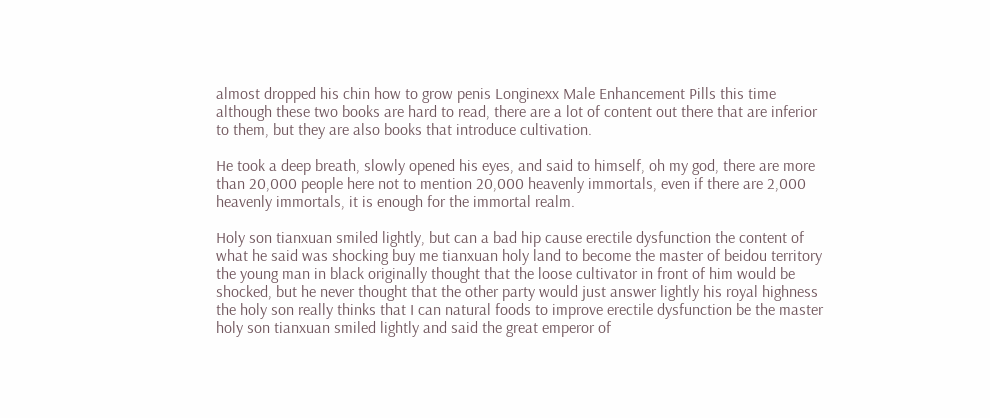almost dropped his chin how to grow penis Longinexx Male Enhancement Pills this time although these two books are hard to read, there are a lot of content out there that are inferior to them, but they are also books that introduce cultivation.

He took a deep breath, slowly opened his eyes, and said to himself, oh my god, there are more than 20,000 people here not to mention 20,000 heavenly immortals, even if there are 2,000 heavenly immortals, it is enough for the immortal realm.

Holy son tianxuan smiled lightly, but can a bad hip cause erectile dysfunction the content of what he said was shocking buy me tianxuan holy land to become the master of beidou territory the young man in black originally thought that the loose cultivator in front of him would be shocked, but he never thought that the other party would just answer lightly his royal highness the holy son really thinks that I can natural foods to improve erectile dysfunction be the master holy son tianxuan smiled lightly and said the great emperor of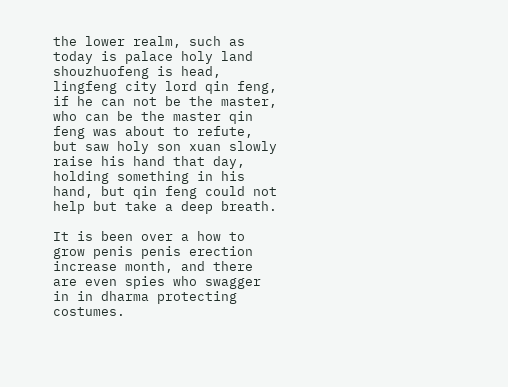the lower realm, such as today is palace holy land shouzhuofeng is head, lingfeng city lord qin feng, if he can not be the master, who can be the master qin feng was about to refute, but saw holy son xuan slowly raise his hand that day, holding something in his hand, but qin feng could not help but take a deep breath.

It is been over a how to grow penis penis erection increase month, and there are even spies who swagger in in dharma protecting costumes.